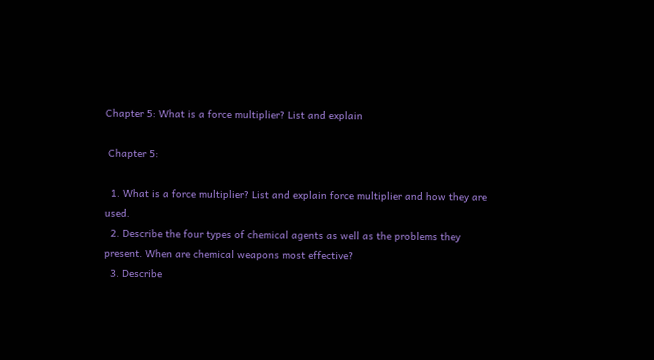Chapter 5: What is a force multiplier? List and explain

 Chapter 5:

  1. What is a force multiplier? List and explain force multiplier and how they are used.
  2. Describe the four types of chemical agents as well as the problems they present. When are chemical weapons most effective?
  3. Describe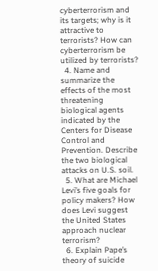cyberterrorism and its targets; why is it attractive to terrorists? How can cyberterrorism be utilized by terrorists?
  4. Name and summarize the effects of the most threatening biological agents indicated by the Centers for Disease Control and Prevention. Describe the two biological attacks on U.S. soil.
  5. What are Michael Levi’s five goals for policy makers? How does Levi suggest the United States approach nuclear terrorism?
  6. Explain Pape’s theory of suicide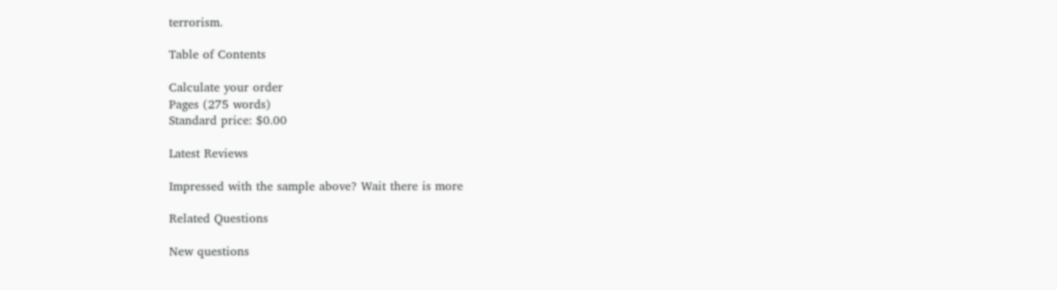terrorism.

Table of Contents

Calculate your order
Pages (275 words)
Standard price: $0.00

Latest Reviews

Impressed with the sample above? Wait there is more

Related Questions

New questions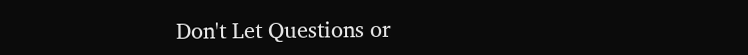Don't Let Questions or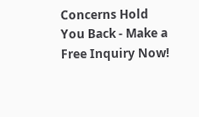Concerns Hold You Back - Make a Free Inquiry Now!